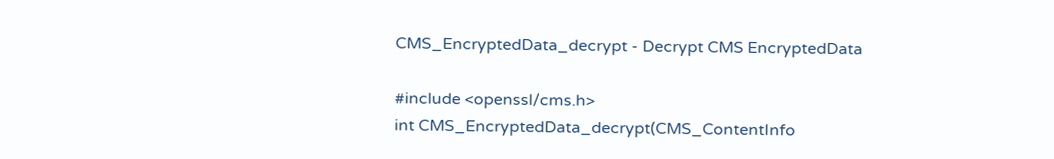CMS_EncryptedData_decrypt - Decrypt CMS EncryptedData

#include <openssl/cms.h>
int CMS_EncryptedData_decrypt(CMS_ContentInfo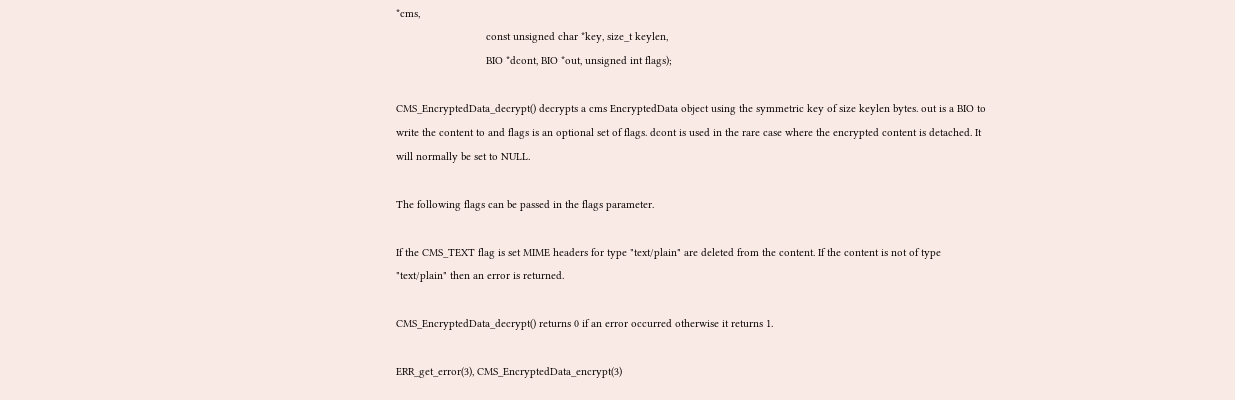*cms,
                              const unsigned char *key, size_t keylen,
                              BIO *dcont, BIO *out, unsigned int flags);

CMS_EncryptedData_decrypt() decrypts a cms EncryptedData object using the symmetric key of size keylen bytes. out is a BIO to write the content to and flags is an optional set of flags. dcont is used in the rare case where the encrypted content is detached. It will normally be set to NULL.

The following flags can be passed in the flags parameter.

If the CMS_TEXT flag is set MIME headers for type "text/plain" are deleted from the content. If the content is not of type "text/plain" then an error is returned.

CMS_EncryptedData_decrypt() returns 0 if an error occurred otherwise it returns 1.

ERR_get_error(3), CMS_EncryptedData_encrypt(3)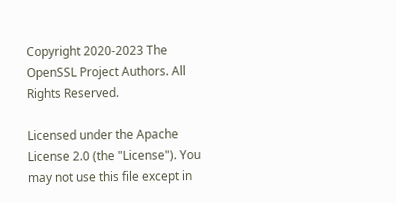Copyright 2020-2023 The OpenSSL Project Authors. All Rights Reserved.

Licensed under the Apache License 2.0 (the "License"). You may not use this file except in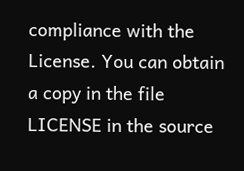compliance with the License. You can obtain a copy in the file LICENSE in the source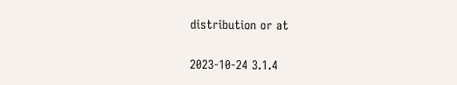distribution or at

2023-10-24 3.1.4